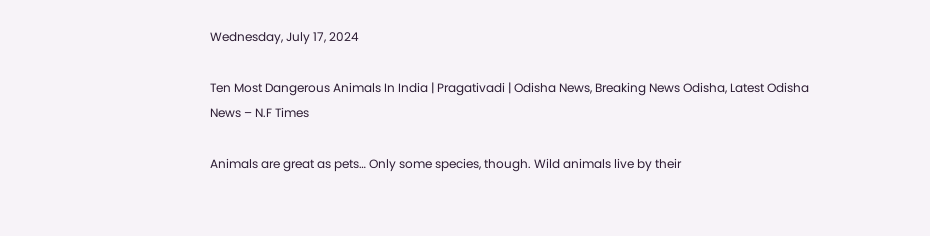Wednesday, July 17, 2024

Ten Most Dangerous Animals In India | Pragativadi | Odisha News, Breaking News Odisha, Latest Odisha News – N.F Times

Animals are great as pets… Only some species, though. Wild animals live by their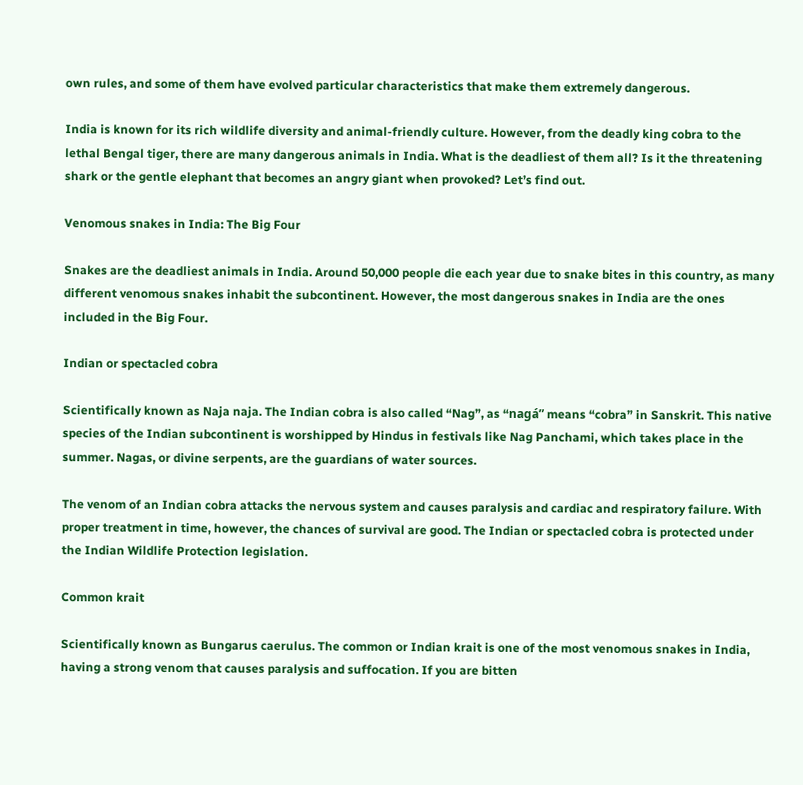own rules, and some of them have evolved particular characteristics that make them extremely dangerous.

India is known for its rich wildlife diversity and animal-friendly culture. However, from the deadly king cobra to the lethal Bengal tiger, there are many dangerous animals in India. What is the deadliest of them all? Is it the threatening shark or the gentle elephant that becomes an angry giant when provoked? Let’s find out.

Venomous snakes in India: The Big Four

Snakes are the deadliest animals in India. Around 50,000 people die each year due to snake bites in this country, as many different venomous snakes inhabit the subcontinent. However, the most dangerous snakes in India are the ones included in the Big Four.

Indian or spectacled cobra

Scientifically known as Naja naja. The Indian cobra is also called “Nag”, as “nagá” means “cobra” in Sanskrit. This native species of the Indian subcontinent is worshipped by Hindus in festivals like Nag Panchami, which takes place in the summer. Nagas, or divine serpents, are the guardians of water sources.

The venom of an Indian cobra attacks the nervous system and causes paralysis and cardiac and respiratory failure. With proper treatment in time, however, the chances of survival are good. The Indian or spectacled cobra is protected under the Indian Wildlife Protection legislation.

Common krait

Scientifically known as Bungarus caerulus. The common or Indian krait is one of the most venomous snakes in India, having a strong venom that causes paralysis and suffocation. If you are bitten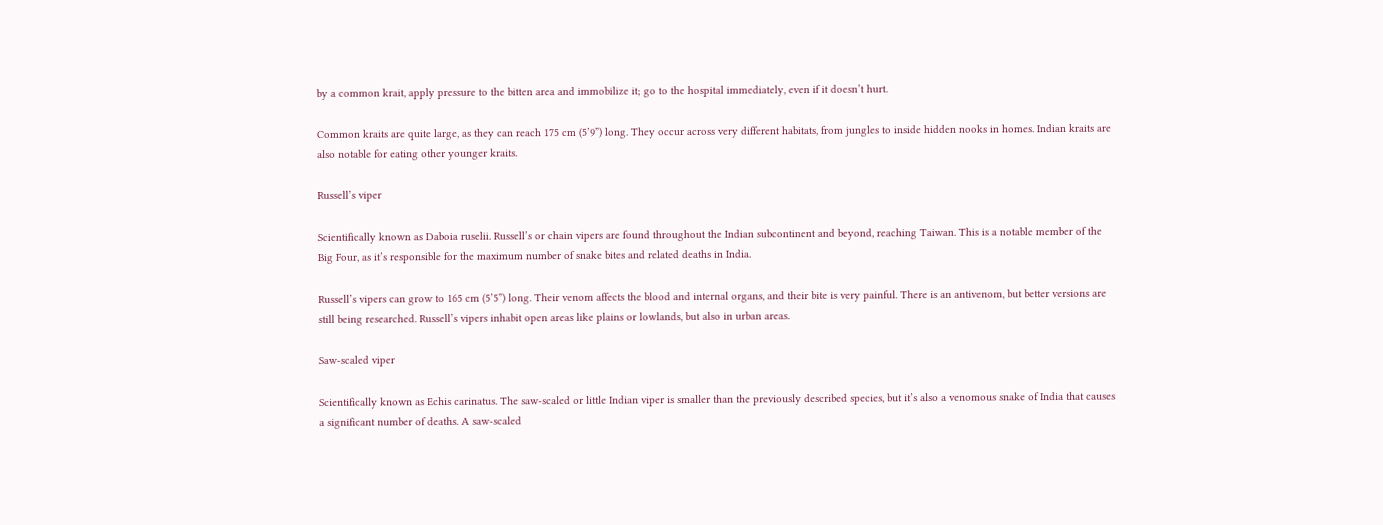by a common krait, apply pressure to the bitten area and immobilize it; go to the hospital immediately, even if it doesn’t hurt.

Common kraits are quite large, as they can reach 175 cm (5’9”) long. They occur across very different habitats, from jungles to inside hidden nooks in homes. Indian kraits are also notable for eating other younger kraits.

Russell’s viper

Scientifically known as Daboia ruselii. Russell’s or chain vipers are found throughout the Indian subcontinent and beyond, reaching Taiwan. This is a notable member of the Big Four, as it’s responsible for the maximum number of snake bites and related deaths in India.

Russell’s vipers can grow to 165 cm (5’5”) long. Their venom affects the blood and internal organs, and their bite is very painful. There is an antivenom, but better versions are still being researched. Russell’s vipers inhabit open areas like plains or lowlands, but also in urban areas.

Saw-scaled viper

Scientifically known as Echis carinatus. The saw-scaled or little Indian viper is smaller than the previously described species, but it’s also a venomous snake of India that causes a significant number of deaths. A saw-scaled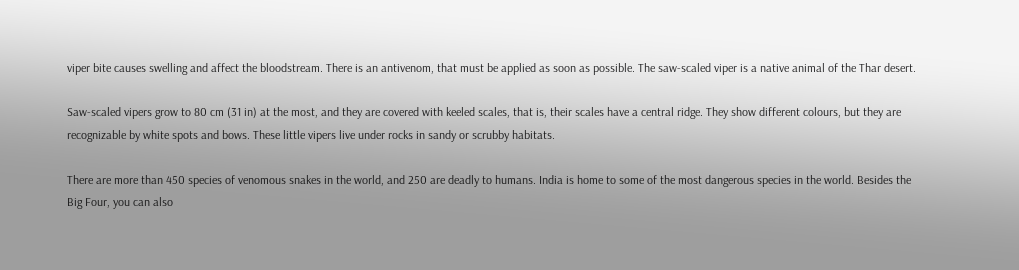viper bite causes swelling and affect the bloodstream. There is an antivenom, that must be applied as soon as possible. The saw-scaled viper is a native animal of the Thar desert.

Saw-scaled vipers grow to 80 cm (31 in) at the most, and they are covered with keeled scales, that is, their scales have a central ridge. They show different colours, but they are recognizable by white spots and bows. These little vipers live under rocks in sandy or scrubby habitats.

There are more than 450 species of venomous snakes in the world, and 250 are deadly to humans. India is home to some of the most dangerous species in the world. Besides the Big Four, you can also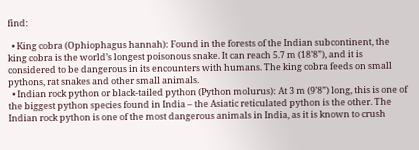find:

  • King cobra (Ophiophagus hannah): Found in the forests of the Indian subcontinent, the king cobra is the world’s longest poisonous snake. It can reach 5.7 m (18’8”), and it is considered to be dangerous in its encounters with humans. The king cobra feeds on small pythons, rat snakes and other small animals.
  • Indian rock python or black-tailed python (Python molurus): At 3 m (9’8”) long, this is one of the biggest python species found in India – the Asiatic reticulated python is the other. The Indian rock python is one of the most dangerous animals in India, as it is known to crush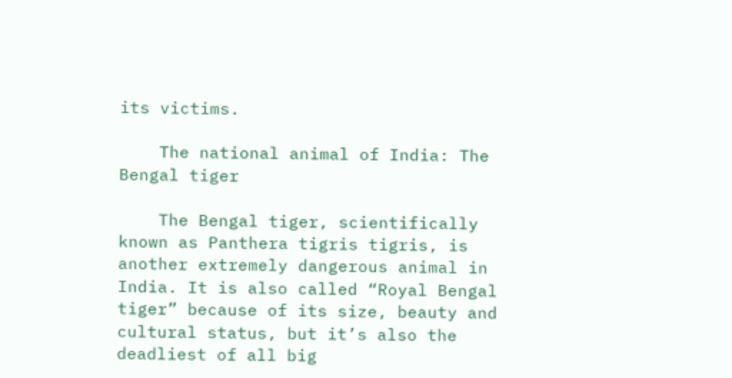its victims.

    The national animal of India: The Bengal tiger

    The Bengal tiger, scientifically known as Panthera tigris tigris, is another extremely dangerous animal in India. It is also called “Royal Bengal tiger” because of its size, beauty and cultural status, but it’s also the deadliest of all big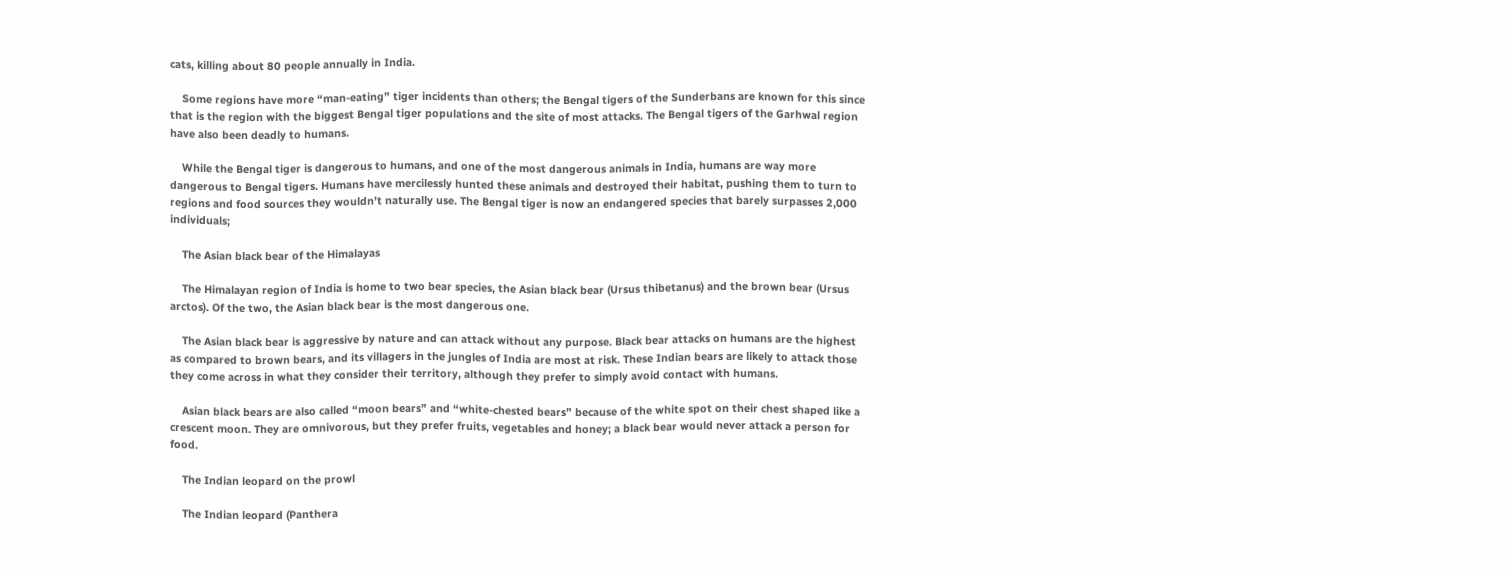cats, killing about 80 people annually in India.

    Some regions have more “man-eating” tiger incidents than others; the Bengal tigers of the Sunderbans are known for this since that is the region with the biggest Bengal tiger populations and the site of most attacks. The Bengal tigers of the Garhwal region have also been deadly to humans.

    While the Bengal tiger is dangerous to humans, and one of the most dangerous animals in India, humans are way more dangerous to Bengal tigers. Humans have mercilessly hunted these animals and destroyed their habitat, pushing them to turn to regions and food sources they wouldn’t naturally use. The Bengal tiger is now an endangered species that barely surpasses 2,000 individuals;

    The Asian black bear of the Himalayas

    The Himalayan region of India is home to two bear species, the Asian black bear (Ursus thibetanus) and the brown bear (Ursus arctos). Of the two, the Asian black bear is the most dangerous one.

    The Asian black bear is aggressive by nature and can attack without any purpose. Black bear attacks on humans are the highest as compared to brown bears, and its villagers in the jungles of India are most at risk. These Indian bears are likely to attack those they come across in what they consider their territory, although they prefer to simply avoid contact with humans.

    Asian black bears are also called “moon bears” and “white-chested bears” because of the white spot on their chest shaped like a crescent moon. They are omnivorous, but they prefer fruits, vegetables and honey; a black bear would never attack a person for food.

    The Indian leopard on the prowl

    The Indian leopard (Panthera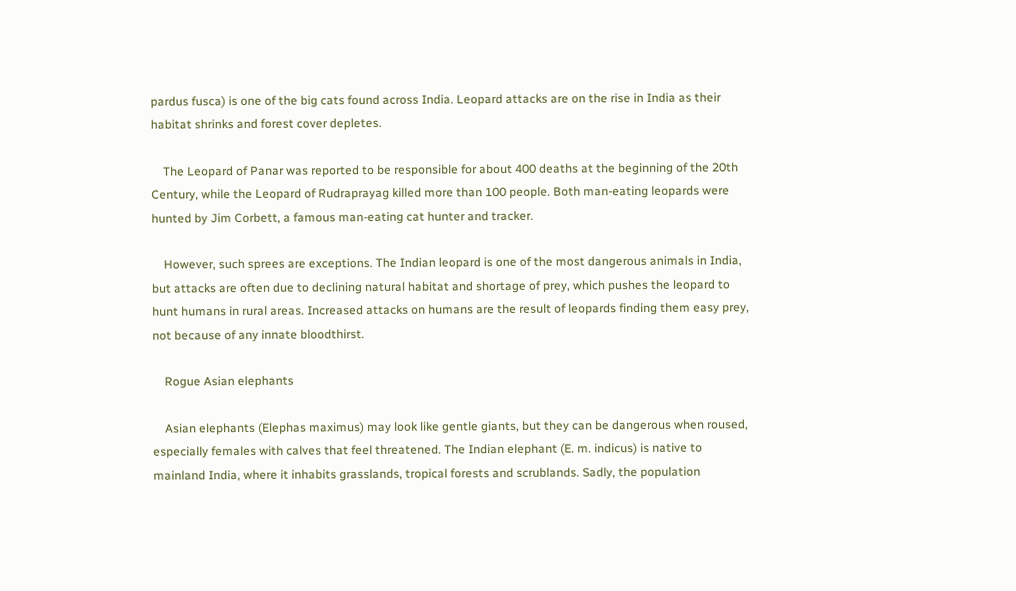pardus fusca) is one of the big cats found across India. Leopard attacks are on the rise in India as their habitat shrinks and forest cover depletes.

    The Leopard of Panar was reported to be responsible for about 400 deaths at the beginning of the 20th Century, while the Leopard of Rudraprayag killed more than 100 people. Both man-eating leopards were hunted by Jim Corbett, a famous man-eating cat hunter and tracker.

    However, such sprees are exceptions. The Indian leopard is one of the most dangerous animals in India, but attacks are often due to declining natural habitat and shortage of prey, which pushes the leopard to hunt humans in rural areas. Increased attacks on humans are the result of leopards finding them easy prey, not because of any innate bloodthirst.

    Rogue Asian elephants

    Asian elephants (Elephas maximus) may look like gentle giants, but they can be dangerous when roused, especially females with calves that feel threatened. The Indian elephant (E. m. indicus) is native to mainland India, where it inhabits grasslands, tropical forests and scrublands. Sadly, the population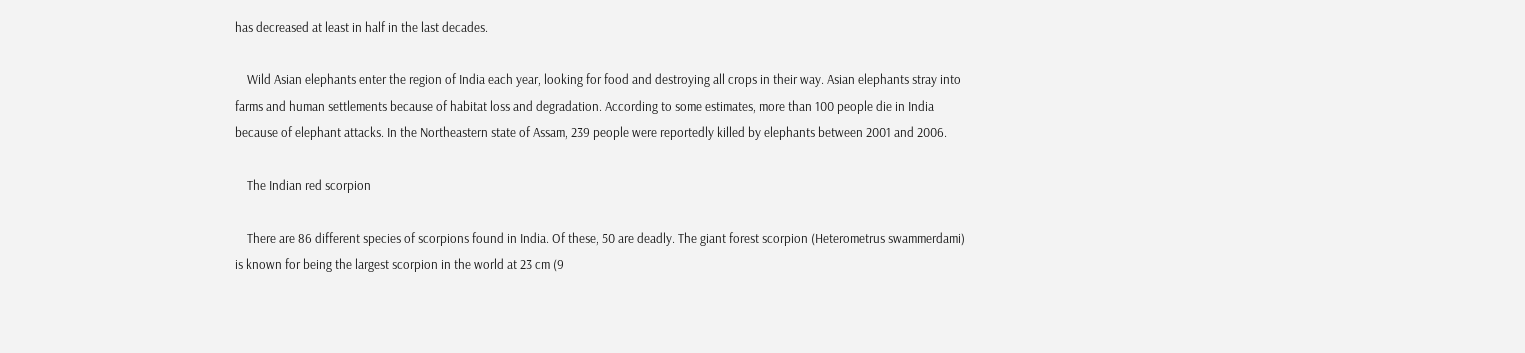has decreased at least in half in the last decades.

    Wild Asian elephants enter the region of India each year, looking for food and destroying all crops in their way. Asian elephants stray into farms and human settlements because of habitat loss and degradation. According to some estimates, more than 100 people die in India because of elephant attacks. In the Northeastern state of Assam, 239 people were reportedly killed by elephants between 2001 and 2006.

    The Indian red scorpion

    There are 86 different species of scorpions found in India. Of these, 50 are deadly. The giant forest scorpion (Heterometrus swammerdami) is known for being the largest scorpion in the world at 23 cm (9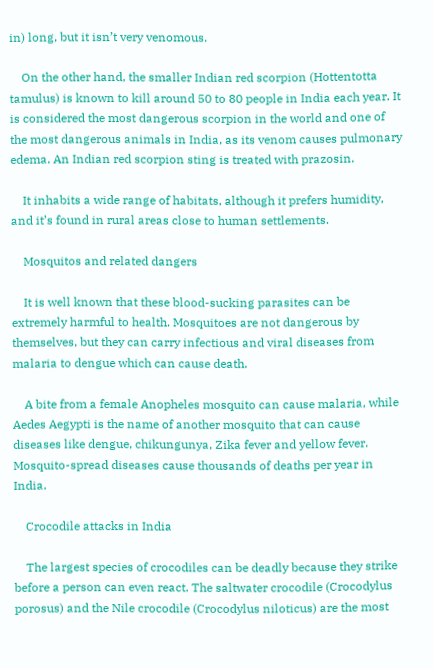in) long, but it isn’t very venomous.

    On the other hand, the smaller Indian red scorpion (Hottentotta tamulus) is known to kill around 50 to 80 people in India each year. It is considered the most dangerous scorpion in the world and one of the most dangerous animals in India, as its venom causes pulmonary edema. An Indian red scorpion sting is treated with prazosin.

    It inhabits a wide range of habitats, although it prefers humidity, and it’s found in rural areas close to human settlements.

    Mosquitos and related dangers

    It is well known that these blood-sucking parasites can be extremely harmful to health. Mosquitoes are not dangerous by themselves, but they can carry infectious and viral diseases from malaria to dengue which can cause death.

    A bite from a female Anopheles mosquito can cause malaria, while Aedes Aegypti is the name of another mosquito that can cause diseases like dengue, chikungunya, Zika fever and yellow fever. Mosquito-spread diseases cause thousands of deaths per year in India.

    Crocodile attacks in India

    The largest species of crocodiles can be deadly because they strike before a person can even react. The saltwater crocodile (Crocodylus porosus) and the Nile crocodile (Crocodylus niloticus) are the most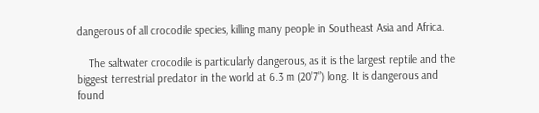dangerous of all crocodile species, killing many people in Southeast Asia and Africa.

    The saltwater crocodile is particularly dangerous, as it is the largest reptile and the biggest terrestrial predator in the world at 6.3 m (20’7”) long. It is dangerous and found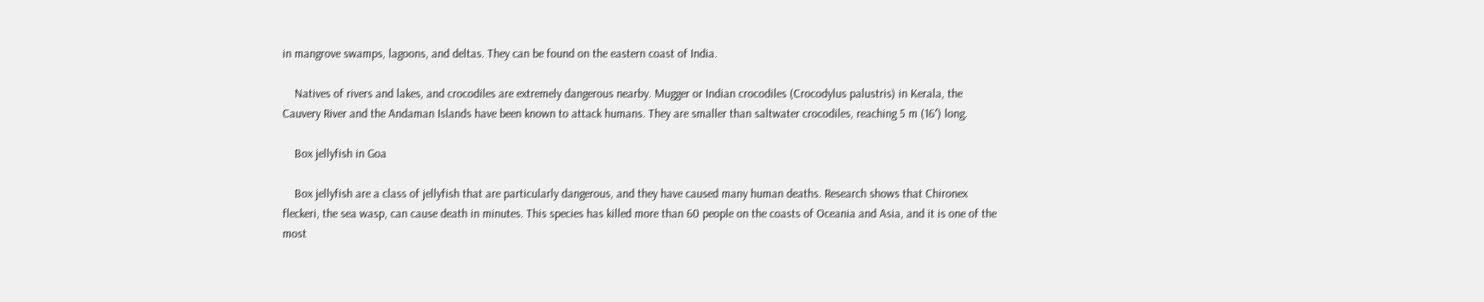in mangrove swamps, lagoons, and deltas. They can be found on the eastern coast of India.

    Natives of rivers and lakes, and crocodiles are extremely dangerous nearby. Mugger or Indian crocodiles (Crocodylus palustris) in Kerala, the Cauvery River and the Andaman Islands have been known to attack humans. They are smaller than saltwater crocodiles, reaching 5 m (16′) long.

    Box jellyfish in Goa

    Box jellyfish are a class of jellyfish that are particularly dangerous, and they have caused many human deaths. Research shows that Chironex fleckeri, the sea wasp, can cause death in minutes. This species has killed more than 60 people on the coasts of Oceania and Asia, and it is one of the most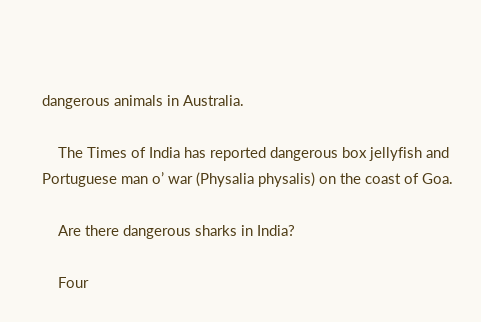dangerous animals in Australia.

    The Times of India has reported dangerous box jellyfish and Portuguese man o’ war (Physalia physalis) on the coast of Goa.

    Are there dangerous sharks in India?

    Four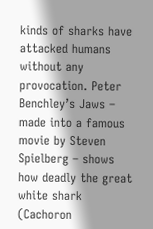kinds of sharks have attacked humans without any provocation. Peter Benchley’s Jaws – made into a famous movie by Steven Spielberg – shows how deadly the great white shark (Cachoron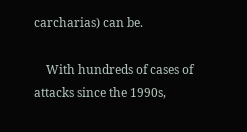carcharias) can be.

    With hundreds of cases of attacks since the 1990s,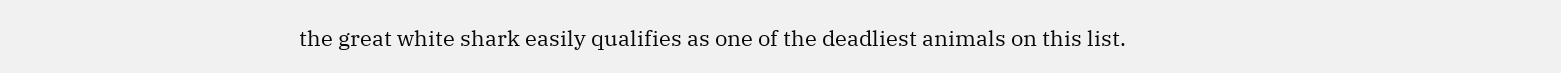the great white shark easily qualifies as one of the deadliest animals on this list.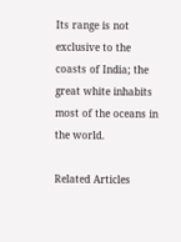Its range is not exclusive to the coasts of India; the great white inhabits most of the oceans in the world.

Related Articles